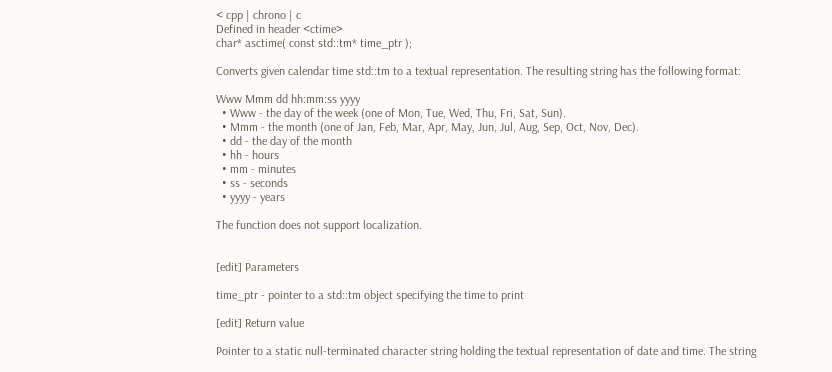< cpp | chrono | c
Defined in header <ctime>
char* asctime( const std::tm* time_ptr );

Converts given calendar time std::tm to a textual representation. The resulting string has the following format:

Www Mmm dd hh:mm:ss yyyy
  • Www - the day of the week (one of Mon, Tue, Wed, Thu, Fri, Sat, Sun).
  • Mmm - the month (one of Jan, Feb, Mar, Apr, May, Jun, Jul, Aug, Sep, Oct, Nov, Dec).
  • dd - the day of the month
  • hh - hours
  • mm - minutes
  • ss - seconds
  • yyyy - years

The function does not support localization.


[edit] Parameters

time_ptr - pointer to a std::tm object specifying the time to print

[edit] Return value

Pointer to a static null-terminated character string holding the textual representation of date and time. The string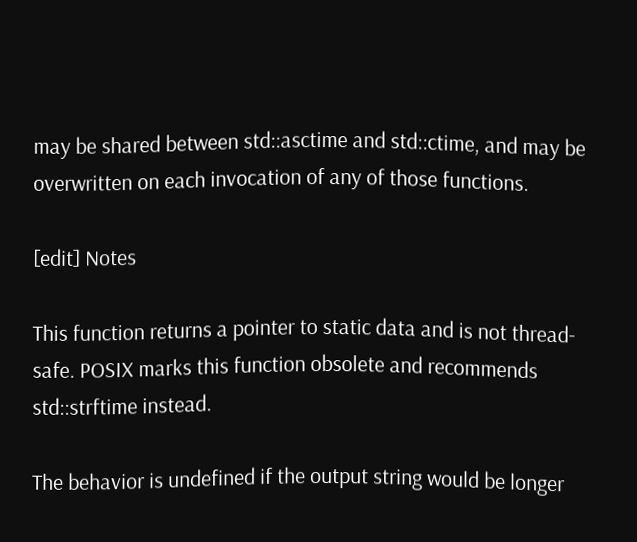may be shared between std::asctime and std::ctime, and may be overwritten on each invocation of any of those functions.

[edit] Notes

This function returns a pointer to static data and is not thread-safe. POSIX marks this function obsolete and recommends std::strftime instead.

The behavior is undefined if the output string would be longer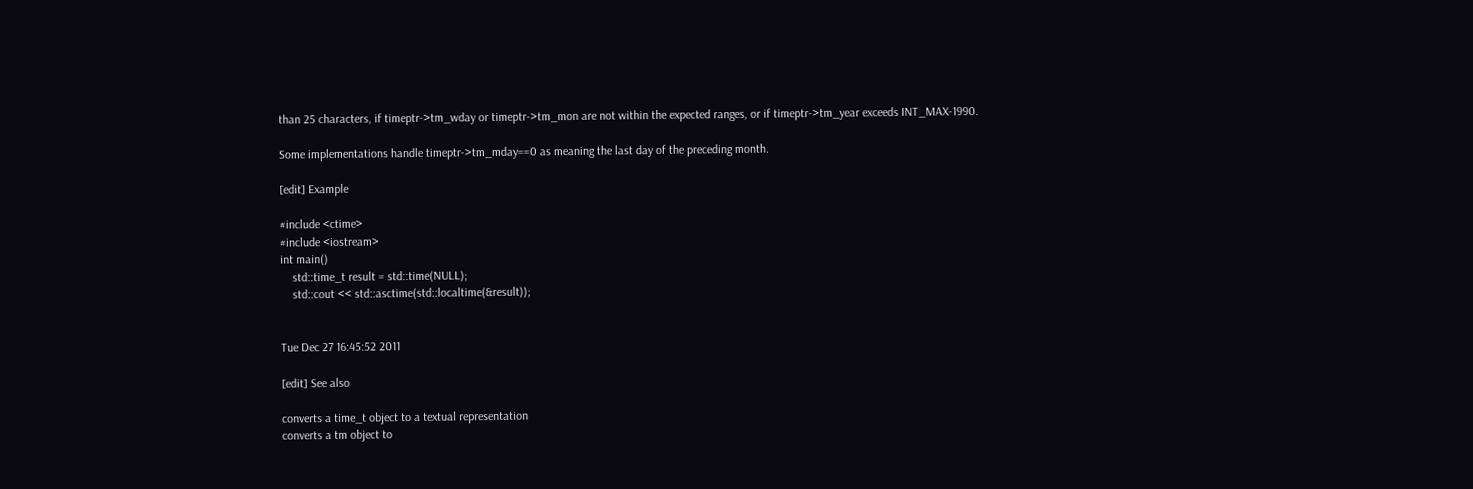than 25 characters, if timeptr->tm_wday or timeptr->tm_mon are not within the expected ranges, or if timeptr->tm_year exceeds INT_MAX-1990.

Some implementations handle timeptr->tm_mday==0 as meaning the last day of the preceding month.

[edit] Example

#include <ctime>
#include <iostream>
int main()
    std::time_t result = std::time(NULL);
    std::cout << std::asctime(std::localtime(&result));


Tue Dec 27 16:45:52 2011

[edit] See also

converts a time_t object to a textual representation
converts a tm object to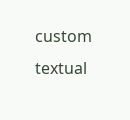custom textual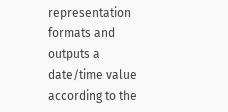representation
formats and outputs a date/time value according to the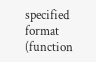specified format
(function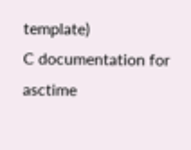template)
C documentation for asctime